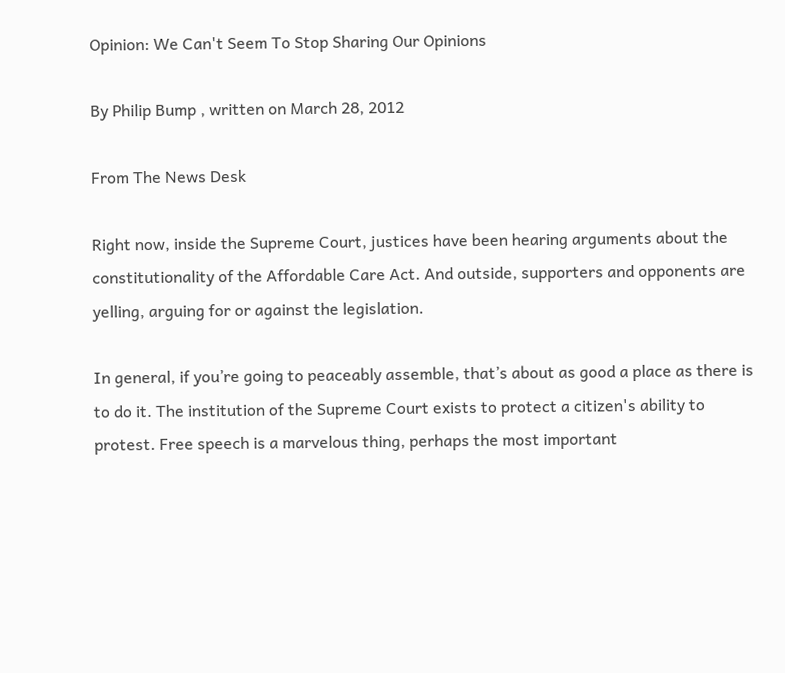Opinion: We Can't Seem To Stop Sharing Our Opinions

By Philip Bump , written on March 28, 2012

From The News Desk

Right now, inside the Supreme Court, justices have been hearing arguments about the constitutionality of the Affordable Care Act. And outside, supporters and opponents are yelling, arguing for or against the legislation.

In general, if you’re going to peaceably assemble, that’s about as good a place as there is to do it. The institution of the Supreme Court exists to protect a citizen's ability to protest. Free speech is a marvelous thing, perhaps the most important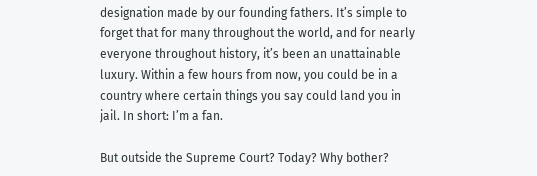designation made by our founding fathers. It’s simple to forget that for many throughout the world, and for nearly everyone throughout history, it’s been an unattainable luxury. Within a few hours from now, you could be in a country where certain things you say could land you in jail. In short: I’m a fan.

But outside the Supreme Court? Today? Why bother?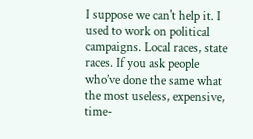I suppose we can't help it. I used to work on political campaigns. Local races, state races. If you ask people who’ve done the same what the most useless, expensive, time-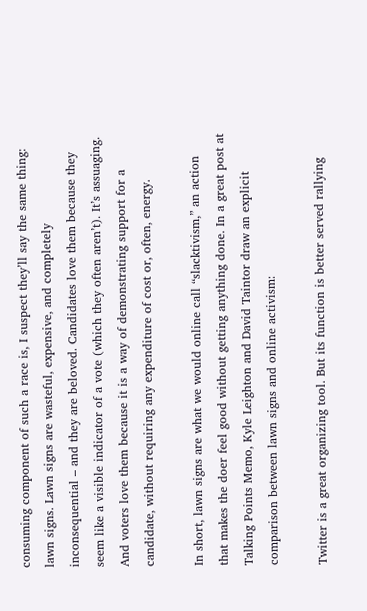consuming component of such a race is, I suspect they’ll say the same thing: lawn signs. Lawn signs are wasteful, expensive, and completely inconsequential – and they are beloved. Candidates love them because they seem like a visible indicator of a vote (which they often aren’t). It’s assuaging. And voters love them because it is a way of demonstrating support for a candidate, without requiring any expenditure of cost or, often, energy.

In short, lawn signs are what we would online call “slacktivism,” an action that makes the doer feel good without getting anything done. In a great post at Talking Points Memo, Kyle Leighton and David Taintor draw an explicit comparison between lawn signs and online activism:

Twitter is a great organizing tool. But its function is better served rallying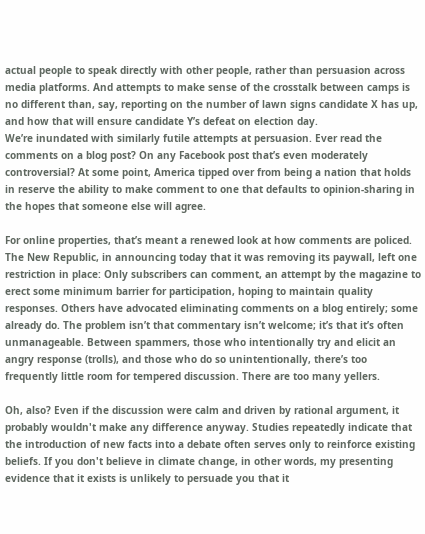actual people to speak directly with other people, rather than persuasion across media platforms. And attempts to make sense of the crosstalk between camps is no different than, say, reporting on the number of lawn signs candidate X has up, and how that will ensure candidate Y’s defeat on election day.
We’re inundated with similarly futile attempts at persuasion. Ever read the comments on a blog post? On any Facebook post that’s even moderately controversial? At some point, America tipped over from being a nation that holds in reserve the ability to make comment to one that defaults to opinion-sharing in the hopes that someone else will agree.

For online properties, that’s meant a renewed look at how comments are policed. The New Republic, in announcing today that it was removing its paywall, left one restriction in place: Only subscribers can comment, an attempt by the magazine to erect some minimum barrier for participation, hoping to maintain quality responses. Others have advocated eliminating comments on a blog entirely; some already do. The problem isn’t that commentary isn’t welcome; it’s that it’s often unmanageable. Between spammers, those who intentionally try and elicit an angry response (trolls), and those who do so unintentionally, there’s too frequently little room for tempered discussion. There are too many yellers.

Oh, also? Even if the discussion were calm and driven by rational argument, it probably wouldn't make any difference anyway. Studies repeatedly indicate that the introduction of new facts into a debate often serves only to reinforce existing beliefs. If you don't believe in climate change, in other words, my presenting evidence that it exists is unlikely to persuade you that it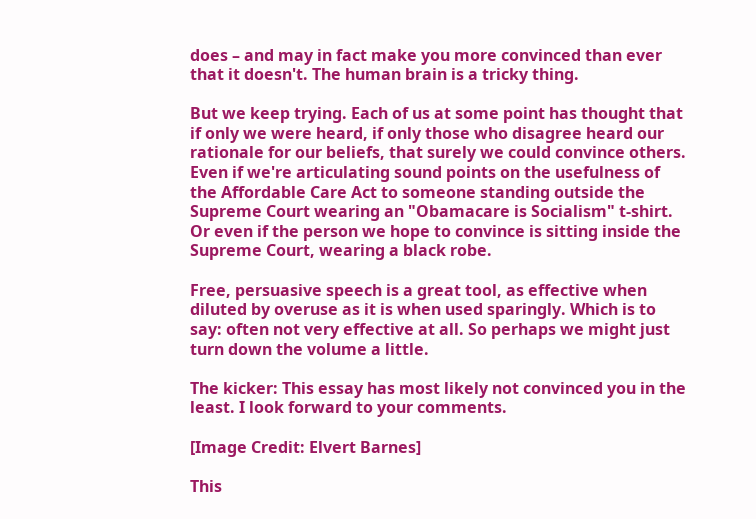does – and may in fact make you more convinced than ever that it doesn't. The human brain is a tricky thing.

But we keep trying. Each of us at some point has thought that if only we were heard, if only those who disagree heard our rationale for our beliefs, that surely we could convince others. Even if we're articulating sound points on the usefulness of the Affordable Care Act to someone standing outside the Supreme Court wearing an "Obamacare is Socialism" t-shirt. Or even if the person we hope to convince is sitting inside the Supreme Court, wearing a black robe.

Free, persuasive speech is a great tool, as effective when diluted by overuse as it is when used sparingly. Which is to say: often not very effective at all. So perhaps we might just turn down the volume a little.

The kicker: This essay has most likely not convinced you in the least. I look forward to your comments.

[Image Credit: Elvert Barnes]

This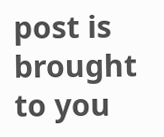post is brought to you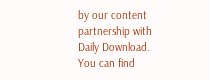by our content partnership with Daily Download. You can find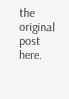the original post here.